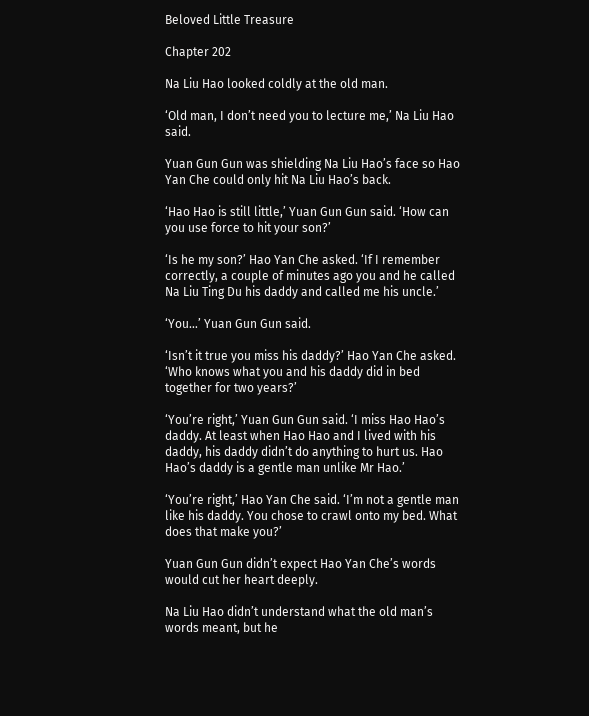Beloved Little Treasure

Chapter 202

Na Liu Hao looked coldly at the old man.

‘Old man, I don’t need you to lecture me,’ Na Liu Hao said.

Yuan Gun Gun was shielding Na Liu Hao’s face so Hao Yan Che could only hit Na Liu Hao’s back.

‘Hao Hao is still little,’ Yuan Gun Gun said. ‘How can you use force to hit your son?’

‘Is he my son?’ Hao Yan Che asked. ‘If I remember correctly, a couple of minutes ago you and he called Na Liu Ting Du his daddy and called me his uncle.’

‘You…’ Yuan Gun Gun said.

‘Isn’t it true you miss his daddy?’ Hao Yan Che asked. ‘Who knows what you and his daddy did in bed together for two years?’

‘You’re right,’ Yuan Gun Gun said. ‘I miss Hao Hao’s daddy. At least when Hao Hao and I lived with his daddy, his daddy didn’t do anything to hurt us. Hao Hao’s daddy is a gentle man unlike Mr Hao.’

‘You’re right,’ Hao Yan Che said. ‘I’m not a gentle man like his daddy. You chose to crawl onto my bed. What does that make you?’

Yuan Gun Gun didn’t expect Hao Yan Che’s words would cut her heart deeply.

Na Liu Hao didn’t understand what the old man’s words meant, but he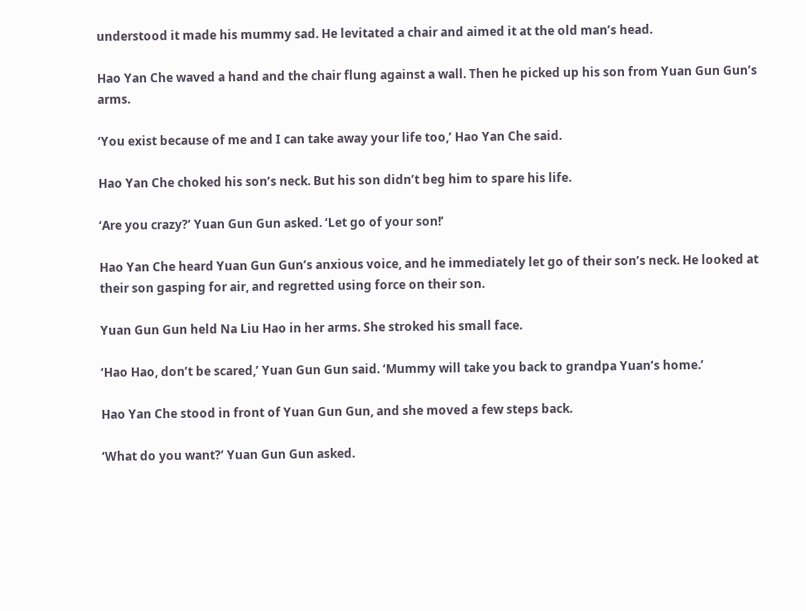understood it made his mummy sad. He levitated a chair and aimed it at the old man’s head.

Hao Yan Che waved a hand and the chair flung against a wall. Then he picked up his son from Yuan Gun Gun’s arms.

‘You exist because of me and I can take away your life too,’ Hao Yan Che said.

Hao Yan Che choked his son’s neck. But his son didn’t beg him to spare his life.

‘Are you crazy?’ Yuan Gun Gun asked. ‘Let go of your son!’

Hao Yan Che heard Yuan Gun Gun’s anxious voice, and he immediately let go of their son’s neck. He looked at their son gasping for air, and regretted using force on their son.

Yuan Gun Gun held Na Liu Hao in her arms. She stroked his small face.

‘Hao Hao, don’t be scared,’ Yuan Gun Gun said. ‘Mummy will take you back to grandpa Yuan’s home.’

Hao Yan Che stood in front of Yuan Gun Gun, and she moved a few steps back.

‘What do you want?’ Yuan Gun Gun asked.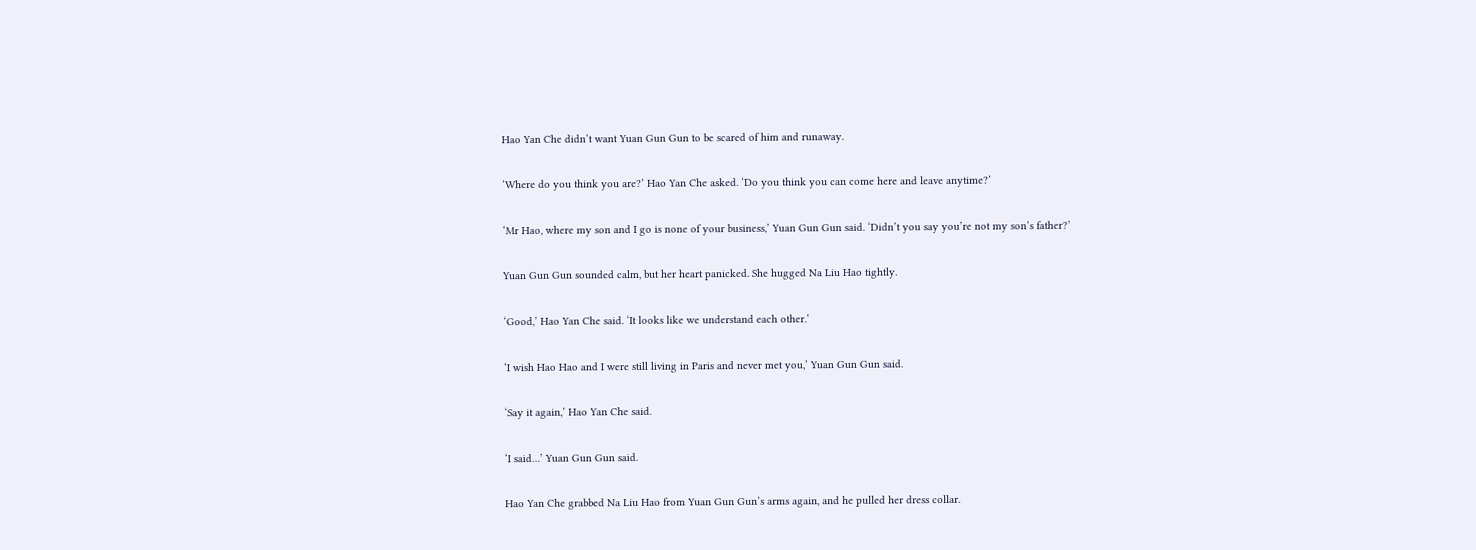Hao Yan Che didn’t want Yuan Gun Gun to be scared of him and runaway.

‘Where do you think you are?’ Hao Yan Che asked. ‘Do you think you can come here and leave anytime?’

‘Mr Hao, where my son and I go is none of your business,’ Yuan Gun Gun said. ‘Didn’t you say you’re not my son’s father?’

Yuan Gun Gun sounded calm, but her heart panicked. She hugged Na Liu Hao tightly.

‘Good,’ Hao Yan Che said. ‘It looks like we understand each other.’

‘I wish Hao Hao and I were still living in Paris and never met you,’ Yuan Gun Gun said.

‘Say it again,’ Hao Yan Che said.

‘I said…’ Yuan Gun Gun said.

Hao Yan Che grabbed Na Liu Hao from Yuan Gun Gun’s arms again, and he pulled her dress collar.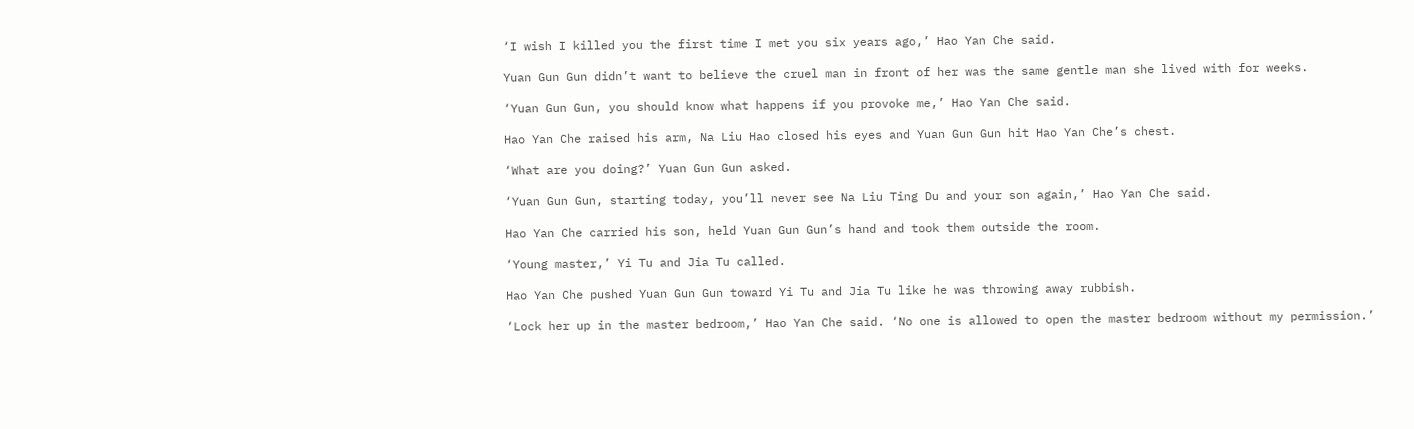‘I wish I killed you the first time I met you six years ago,’ Hao Yan Che said.

Yuan Gun Gun didn’t want to believe the cruel man in front of her was the same gentle man she lived with for weeks.

‘Yuan Gun Gun, you should know what happens if you provoke me,’ Hao Yan Che said.

Hao Yan Che raised his arm, Na Liu Hao closed his eyes and Yuan Gun Gun hit Hao Yan Che’s chest.

‘What are you doing?’ Yuan Gun Gun asked.

‘Yuan Gun Gun, starting today, you’ll never see Na Liu Ting Du and your son again,’ Hao Yan Che said.

Hao Yan Che carried his son, held Yuan Gun Gun’s hand and took them outside the room.

‘Young master,’ Yi Tu and Jia Tu called.

Hao Yan Che pushed Yuan Gun Gun toward Yi Tu and Jia Tu like he was throwing away rubbish.

‘Lock her up in the master bedroom,’ Hao Yan Che said. ‘No one is allowed to open the master bedroom without my permission.’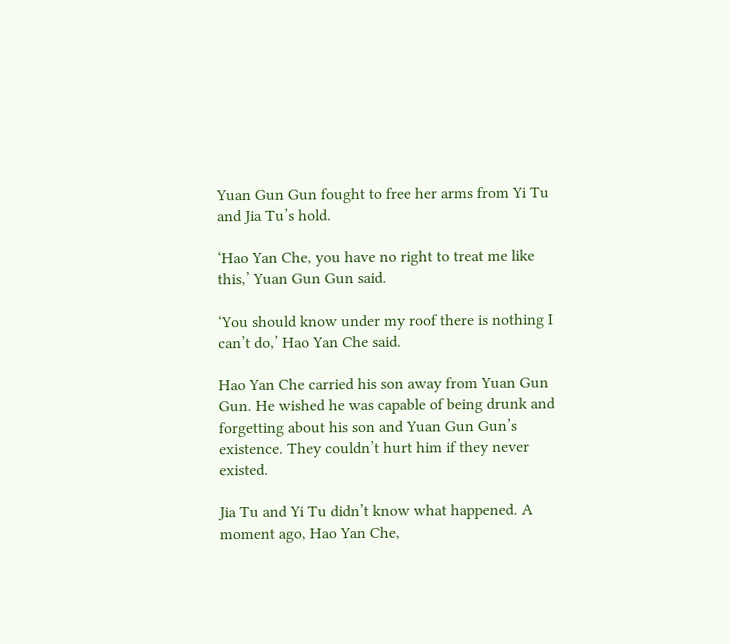Yuan Gun Gun fought to free her arms from Yi Tu and Jia Tu’s hold.

‘Hao Yan Che, you have no right to treat me like this,’ Yuan Gun Gun said.

‘You should know under my roof there is nothing I can’t do,’ Hao Yan Che said.

Hao Yan Che carried his son away from Yuan Gun Gun. He wished he was capable of being drunk and forgetting about his son and Yuan Gun Gun’s existence. They couldn’t hurt him if they never existed.

Jia Tu and Yi Tu didn’t know what happened. A moment ago, Hao Yan Che,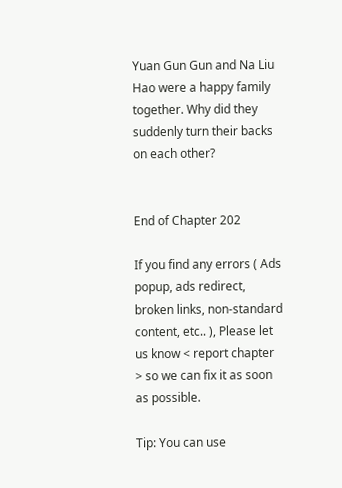Yuan Gun Gun and Na Liu Hao were a happy family together. Why did they suddenly turn their backs on each other?


End of Chapter 202

If you find any errors ( Ads popup, ads redirect, broken links, non-standard content, etc.. ), Please let us know < report chapter > so we can fix it as soon as possible.

Tip: You can use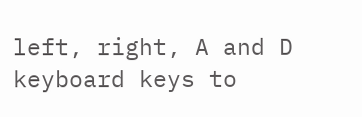left, right, A and D keyboard keys to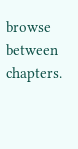browse between chapters.